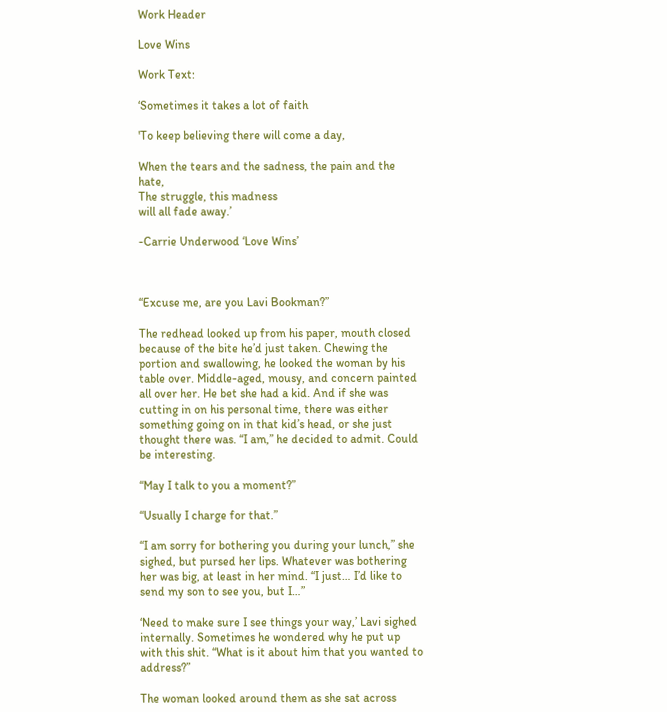Work Header

Love Wins

Work Text:

‘Sometimes it takes a lot of faith

'To keep believing there will come a day,

When the tears and the sadness, the pain and the hate,
The struggle, this madness
will all fade away.’

-Carrie Underwood ‘Love Wins’



“Excuse me, are you Lavi Bookman?”

The redhead looked up from his paper, mouth closed because of the bite he’d just taken. Chewing the portion and swallowing, he looked the woman by his table over. Middle-aged, mousy, and concern painted all over her. He bet she had a kid. And if she was cutting in on his personal time, there was either something going on in that kid’s head, or she just thought there was. “I am,” he decided to admit. Could be interesting.

“May I talk to you a moment?”

“Usually I charge for that.”

“I am sorry for bothering you during your lunch,” she sighed, but pursed her lips. Whatever was bothering her was big, at least in her mind. “I just… I’d like to send my son to see you, but I…”

‘Need to make sure I see things your way,’ Lavi sighed internally. Sometimes he wondered why he put up with this shit. “What is it about him that you wanted to address?”

The woman looked around them as she sat across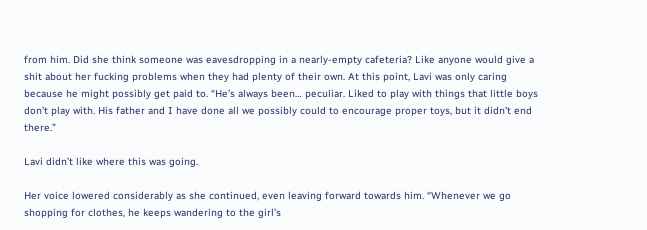from him. Did she think someone was eavesdropping in a nearly-empty cafeteria? Like anyone would give a shit about her fucking problems when they had plenty of their own. At this point, Lavi was only caring because he might possibly get paid to. “He’s always been… peculiar. Liked to play with things that little boys don’t play with. His father and I have done all we possibly could to encourage proper toys, but it didn’t end there.”

Lavi didn’t like where this was going.

Her voice lowered considerably as she continued, even leaving forward towards him. “Whenever we go shopping for clothes, he keeps wandering to the girl’s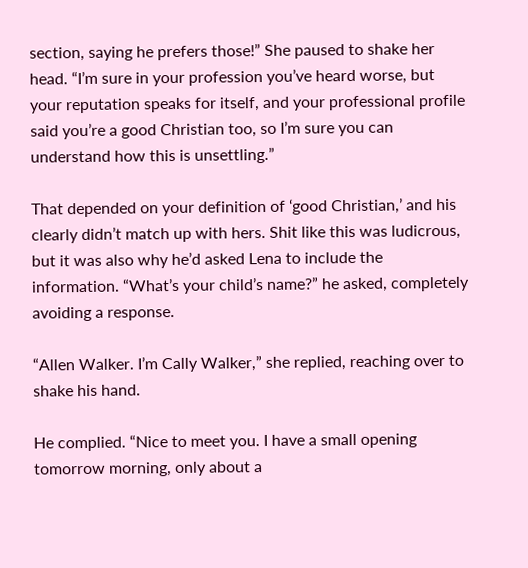section, saying he prefers those!” She paused to shake her head. “I’m sure in your profession you’ve heard worse, but your reputation speaks for itself, and your professional profile said you’re a good Christian too, so I’m sure you can understand how this is unsettling.”

That depended on your definition of ‘good Christian,’ and his clearly didn’t match up with hers. Shit like this was ludicrous, but it was also why he’d asked Lena to include the information. “What’s your child’s name?” he asked, completely avoiding a response.

“Allen Walker. I’m Cally Walker,” she replied, reaching over to shake his hand.

He complied. “Nice to meet you. I have a small opening tomorrow morning, only about a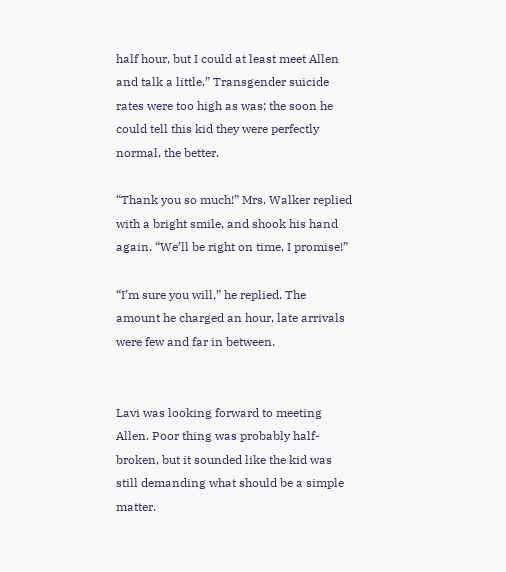half hour, but I could at least meet Allen and talk a little.” Transgender suicide rates were too high as was; the soon he could tell this kid they were perfectly normal, the better.

“Thank you so much!” Mrs. Walker replied with a bright smile, and shook his hand again. “We’ll be right on time, I promise!”

“I’m sure you will,” he replied. The amount he charged an hour, late arrivals were few and far in between.


Lavi was looking forward to meeting Allen. Poor thing was probably half-broken, but it sounded like the kid was still demanding what should be a simple matter.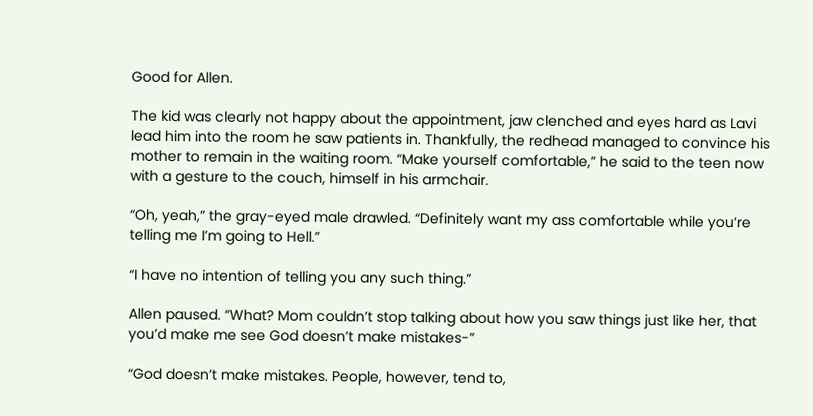Good for Allen.

The kid was clearly not happy about the appointment, jaw clenched and eyes hard as Lavi lead him into the room he saw patients in. Thankfully, the redhead managed to convince his mother to remain in the waiting room. “Make yourself comfortable,” he said to the teen now with a gesture to the couch, himself in his armchair.

“Oh, yeah,” the gray-eyed male drawled. “Definitely want my ass comfortable while you’re telling me I’m going to Hell.”

“I have no intention of telling you any such thing.”

Allen paused. “What? Mom couldn’t stop talking about how you saw things just like her, that you’d make me see God doesn’t make mistakes-”

“God doesn’t make mistakes. People, however, tend to,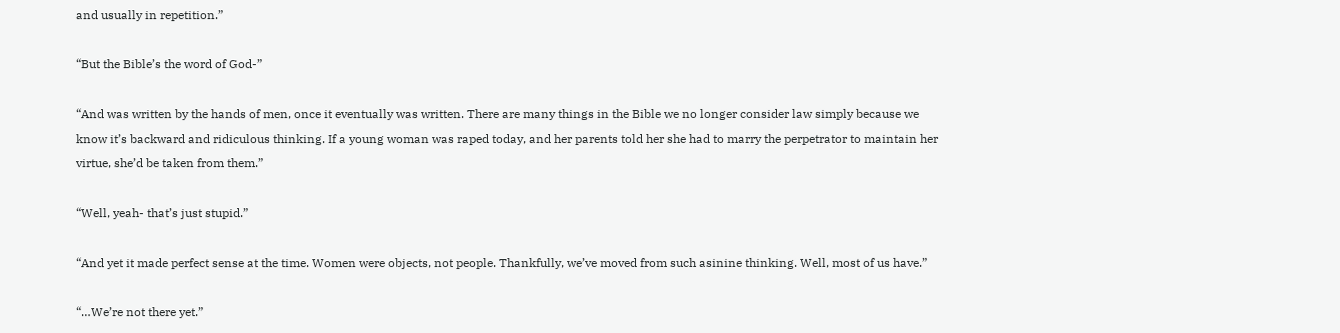and usually in repetition.”

“But the Bible’s the word of God-”

“And was written by the hands of men, once it eventually was written. There are many things in the Bible we no longer consider law simply because we know it’s backward and ridiculous thinking. If a young woman was raped today, and her parents told her she had to marry the perpetrator to maintain her virtue, she’d be taken from them.”

“Well, yeah- that’s just stupid.”

“And yet it made perfect sense at the time. Women were objects, not people. Thankfully, we’ve moved from such asinine thinking. Well, most of us have.”

“…We’re not there yet.”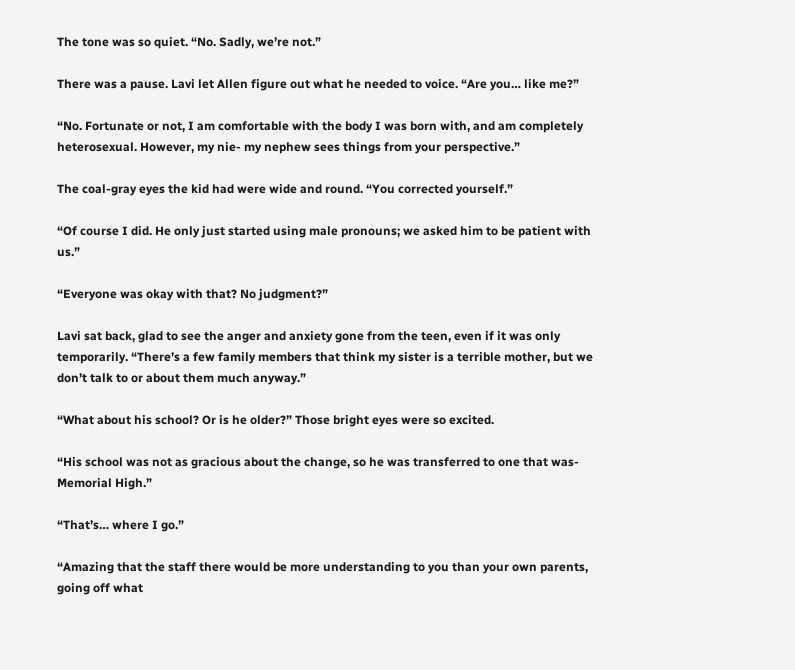The tone was so quiet. “No. Sadly, we’re not.”

There was a pause. Lavi let Allen figure out what he needed to voice. “Are you… like me?”

“No. Fortunate or not, I am comfortable with the body I was born with, and am completely heterosexual. However, my nie- my nephew sees things from your perspective.”

The coal-gray eyes the kid had were wide and round. “You corrected yourself.”

“Of course I did. He only just started using male pronouns; we asked him to be patient with us.”

“Everyone was okay with that? No judgment?”

Lavi sat back, glad to see the anger and anxiety gone from the teen, even if it was only temporarily. “There’s a few family members that think my sister is a terrible mother, but we don’t talk to or about them much anyway.”

“What about his school? Or is he older?” Those bright eyes were so excited.

“His school was not as gracious about the change, so he was transferred to one that was- Memorial High.”

“That’s… where I go.”

“Amazing that the staff there would be more understanding to you than your own parents, going off what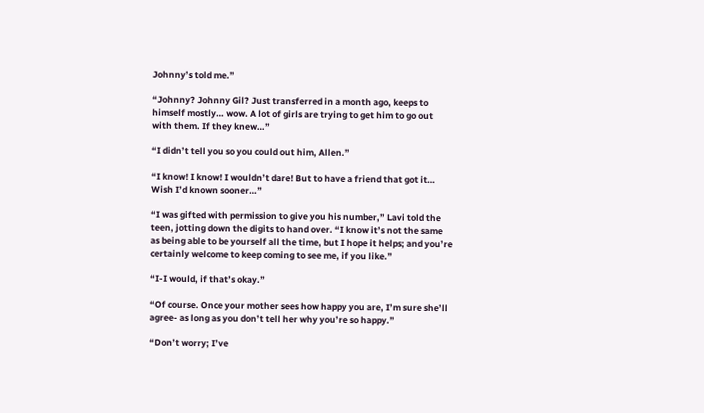Johnny’s told me.”

“Johnny? Johnny Gil? Just transferred in a month ago, keeps to himself mostly… wow. A lot of girls are trying to get him to go out with them. If they knew…”

“I didn’t tell you so you could out him, Allen.”

“I know! I know! I wouldn’t dare! But to have a friend that got it… Wish I’d known sooner…”

“I was gifted with permission to give you his number,” Lavi told the teen, jotting down the digits to hand over. “I know it’s not the same as being able to be yourself all the time, but I hope it helps; and you’re certainly welcome to keep coming to see me, if you like.”

“I-I would, if that’s okay.”

“Of course. Once your mother sees how happy you are, I’m sure she’ll agree- as long as you don’t tell her why you’re so happy.”

“Don’t worry; I’ve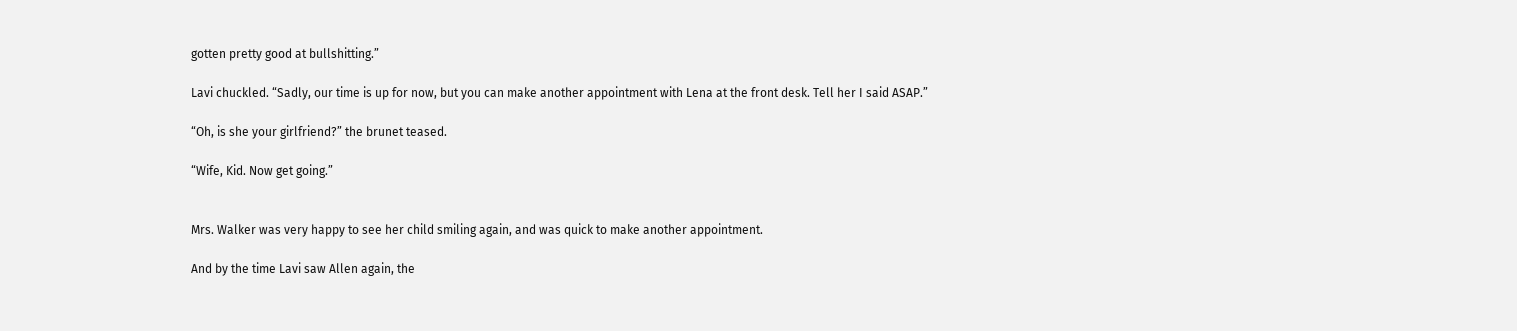gotten pretty good at bullshitting.”

Lavi chuckled. “Sadly, our time is up for now, but you can make another appointment with Lena at the front desk. Tell her I said ASAP.”

“Oh, is she your girlfriend?” the brunet teased.

“Wife, Kid. Now get going.”


Mrs. Walker was very happy to see her child smiling again, and was quick to make another appointment.

And by the time Lavi saw Allen again, the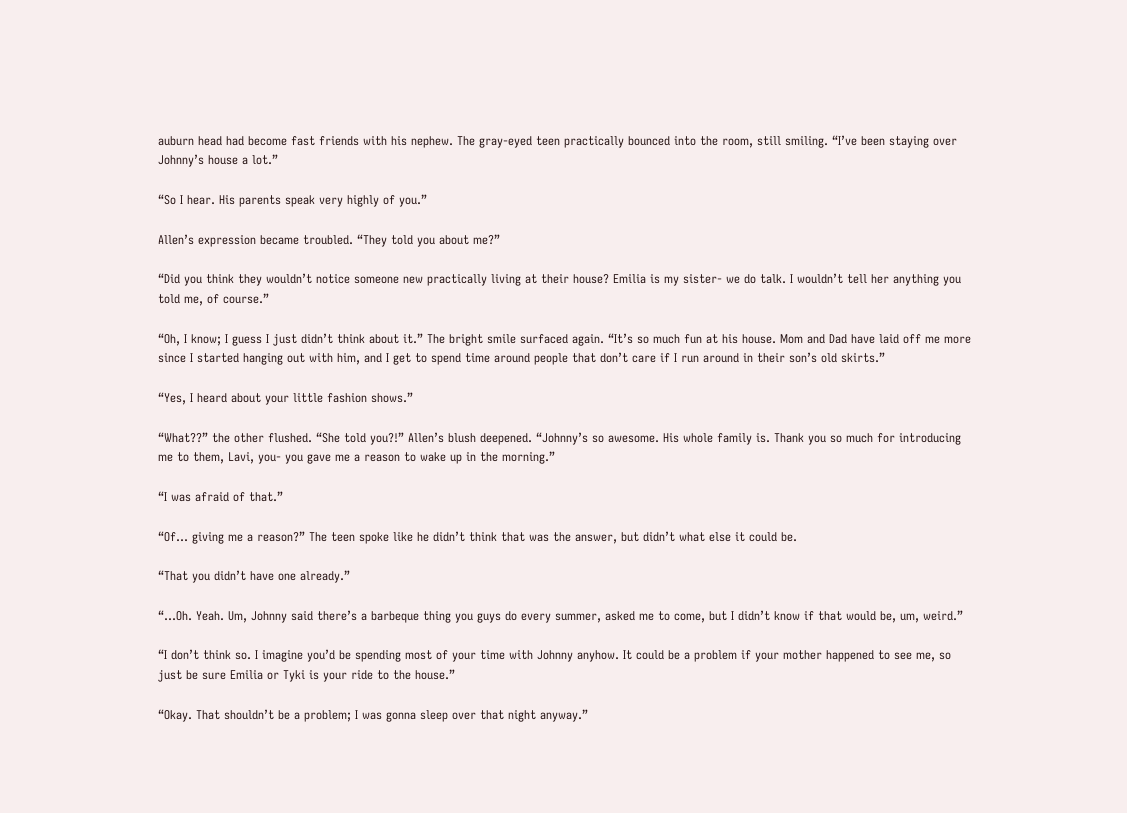auburn head had become fast friends with his nephew. The gray-eyed teen practically bounced into the room, still smiling. “I’ve been staying over Johnny’s house a lot.”

“So I hear. His parents speak very highly of you.”

Allen’s expression became troubled. “They told you about me?”

“Did you think they wouldn’t notice someone new practically living at their house? Emilia is my sister- we do talk. I wouldn’t tell her anything you told me, of course.”

“Oh, I know; I guess I just didn’t think about it.” The bright smile surfaced again. “It’s so much fun at his house. Mom and Dad have laid off me more since I started hanging out with him, and I get to spend time around people that don’t care if I run around in their son’s old skirts.”

“Yes, I heard about your little fashion shows.”

“What??” the other flushed. “She told you?!” Allen’s blush deepened. “Johnny’s so awesome. His whole family is. Thank you so much for introducing me to them, Lavi, you- you gave me a reason to wake up in the morning.”

“I was afraid of that.”

“Of… giving me a reason?” The teen spoke like he didn’t think that was the answer, but didn’t what else it could be.

“That you didn’t have one already.”

“…Oh. Yeah. Um, Johnny said there’s a barbeque thing you guys do every summer, asked me to come, but I didn’t know if that would be, um, weird.”

“I don’t think so. I imagine you’d be spending most of your time with Johnny anyhow. It could be a problem if your mother happened to see me, so just be sure Emilia or Tyki is your ride to the house.”

“Okay. That shouldn’t be a problem; I was gonna sleep over that night anyway.”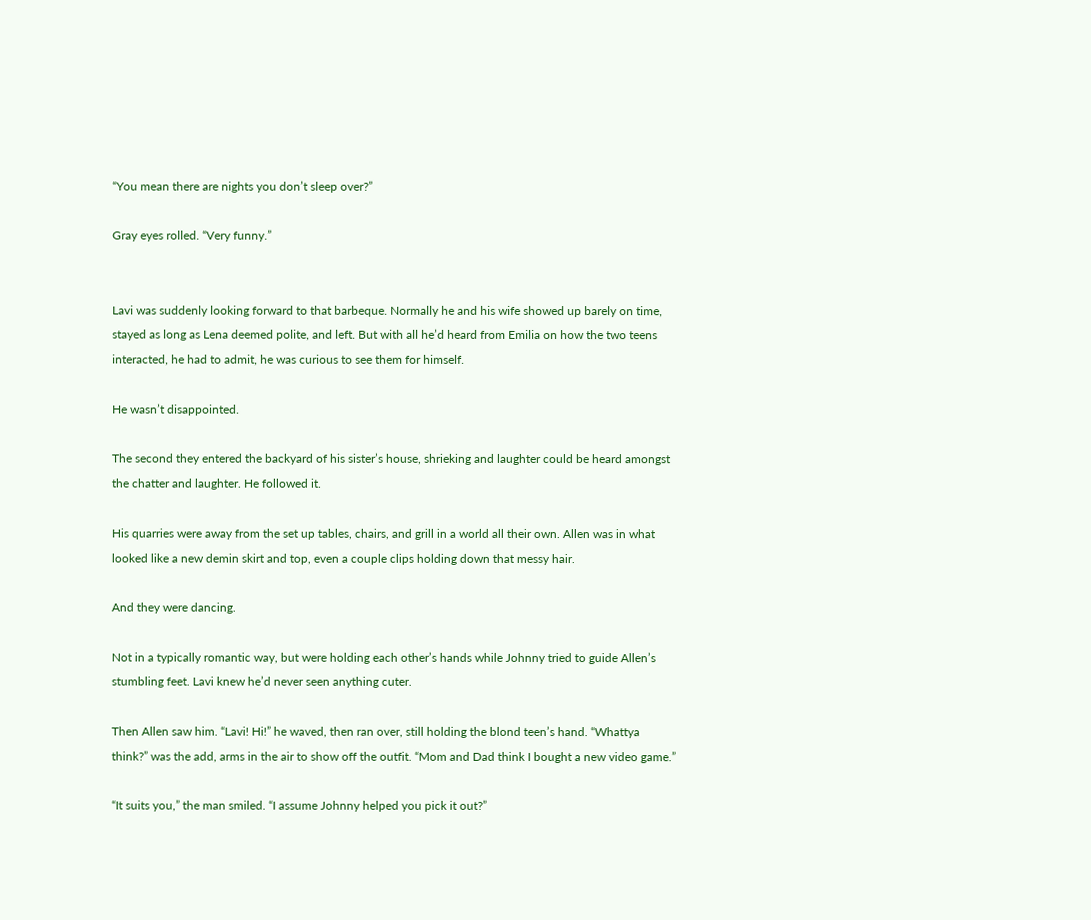“You mean there are nights you don’t sleep over?”

Gray eyes rolled. “Very funny.”


Lavi was suddenly looking forward to that barbeque. Normally he and his wife showed up barely on time, stayed as long as Lena deemed polite, and left. But with all he’d heard from Emilia on how the two teens interacted, he had to admit, he was curious to see them for himself.

He wasn’t disappointed.

The second they entered the backyard of his sister’s house, shrieking and laughter could be heard amongst the chatter and laughter. He followed it.

His quarries were away from the set up tables, chairs, and grill in a world all their own. Allen was in what looked like a new demin skirt and top, even a couple clips holding down that messy hair.

And they were dancing.

Not in a typically romantic way, but were holding each other’s hands while Johnny tried to guide Allen’s stumbling feet. Lavi knew he’d never seen anything cuter.

Then Allen saw him. “Lavi! Hi!” he waved, then ran over, still holding the blond teen’s hand. “Whattya think?” was the add, arms in the air to show off the outfit. “Mom and Dad think I bought a new video game.”

“It suits you,” the man smiled. “I assume Johnny helped you pick it out?”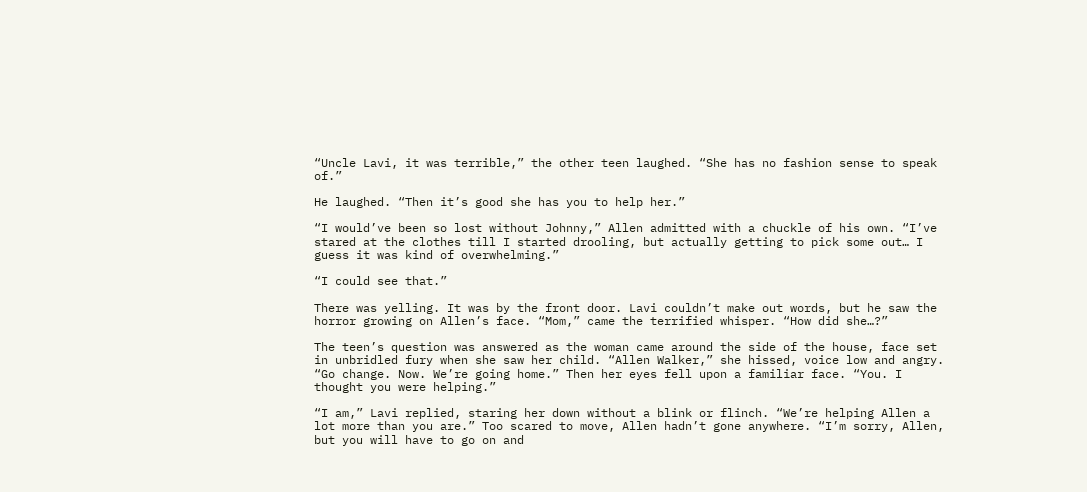“Uncle Lavi, it was terrible,” the other teen laughed. “She has no fashion sense to speak of.”

He laughed. “Then it’s good she has you to help her.”

“I would’ve been so lost without Johnny,” Allen admitted with a chuckle of his own. “I’ve stared at the clothes till I started drooling, but actually getting to pick some out… I guess it was kind of overwhelming.”

“I could see that.”

There was yelling. It was by the front door. Lavi couldn’t make out words, but he saw the horror growing on Allen’s face. “Mom,” came the terrified whisper. “How did she…?”

The teen’s question was answered as the woman came around the side of the house, face set in unbridled fury when she saw her child. “Allen Walker,” she hissed, voice low and angry. “Go change. Now. We’re going home.” Then her eyes fell upon a familiar face. “You. I thought you were helping.”

“I am,” Lavi replied, staring her down without a blink or flinch. “We’re helping Allen a lot more than you are.” Too scared to move, Allen hadn’t gone anywhere. “I’m sorry, Allen, but you will have to go on and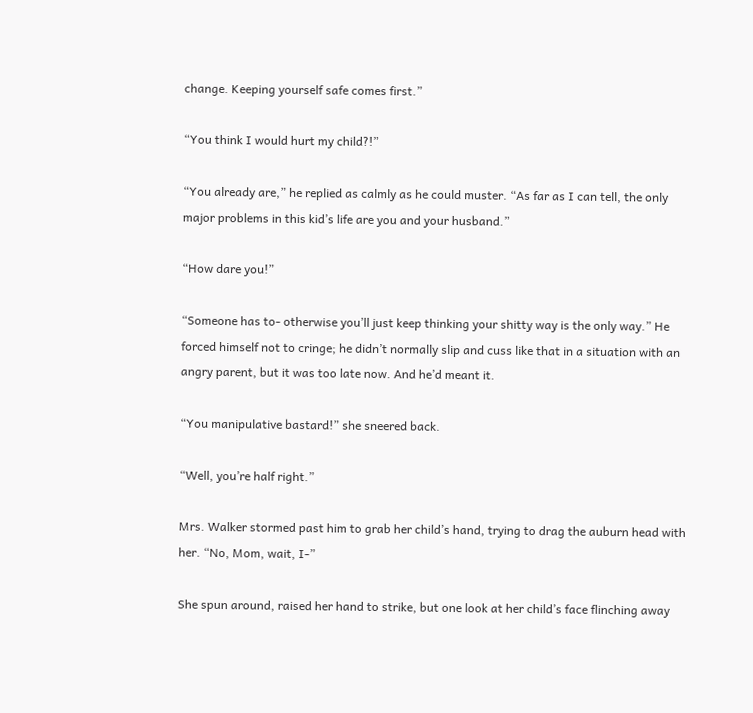change. Keeping yourself safe comes first.”

“You think I would hurt my child?!”

“You already are,” he replied as calmly as he could muster. “As far as I can tell, the only major problems in this kid’s life are you and your husband.”

“How dare you!”

“Someone has to- otherwise you’ll just keep thinking your shitty way is the only way.” He forced himself not to cringe; he didn’t normally slip and cuss like that in a situation with an angry parent, but it was too late now. And he’d meant it.

“You manipulative bastard!” she sneered back.

“Well, you’re half right.”

Mrs. Walker stormed past him to grab her child’s hand, trying to drag the auburn head with her. “No, Mom, wait, I-”

She spun around, raised her hand to strike, but one look at her child’s face flinching away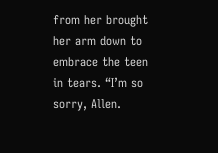from her brought her arm down to embrace the teen in tears. “I’m so sorry, Allen.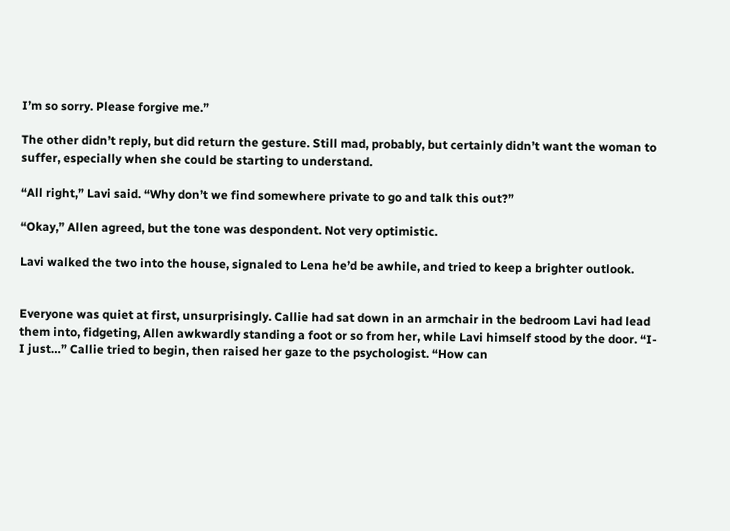I’m so sorry. Please forgive me.”

The other didn’t reply, but did return the gesture. Still mad, probably, but certainly didn’t want the woman to suffer, especially when she could be starting to understand.

“All right,” Lavi said. “Why don’t we find somewhere private to go and talk this out?”

“Okay,” Allen agreed, but the tone was despondent. Not very optimistic.

Lavi walked the two into the house, signaled to Lena he’d be awhile, and tried to keep a brighter outlook.


Everyone was quiet at first, unsurprisingly. Callie had sat down in an armchair in the bedroom Lavi had lead them into, fidgeting, Allen awkwardly standing a foot or so from her, while Lavi himself stood by the door. “I- I just…” Callie tried to begin, then raised her gaze to the psychologist. “How can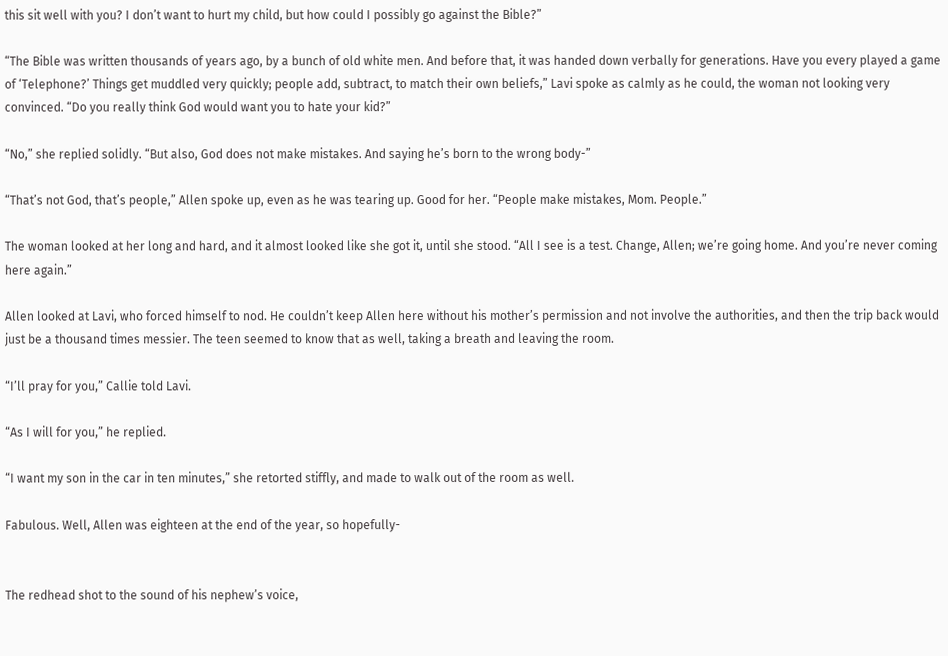this sit well with you? I don’t want to hurt my child, but how could I possibly go against the Bible?”

“The Bible was written thousands of years ago, by a bunch of old white men. And before that, it was handed down verbally for generations. Have you every played a game of ‘Telephone?’ Things get muddled very quickly; people add, subtract, to match their own beliefs,” Lavi spoke as calmly as he could, the woman not looking very convinced. “Do you really think God would want you to hate your kid?”

“No,” she replied solidly. “But also, God does not make mistakes. And saying he’s born to the wrong body-”

“That’s not God, that’s people,” Allen spoke up, even as he was tearing up. Good for her. “People make mistakes, Mom. People.”

The woman looked at her long and hard, and it almost looked like she got it, until she stood. “All I see is a test. Change, Allen; we’re going home. And you’re never coming here again.”

Allen looked at Lavi, who forced himself to nod. He couldn’t keep Allen here without his mother’s permission and not involve the authorities, and then the trip back would just be a thousand times messier. The teen seemed to know that as well, taking a breath and leaving the room.

“I’ll pray for you,” Callie told Lavi.

“As I will for you,” he replied.

“I want my son in the car in ten minutes,” she retorted stiffly, and made to walk out of the room as well.

Fabulous. Well, Allen was eighteen at the end of the year, so hopefully-


The redhead shot to the sound of his nephew’s voice,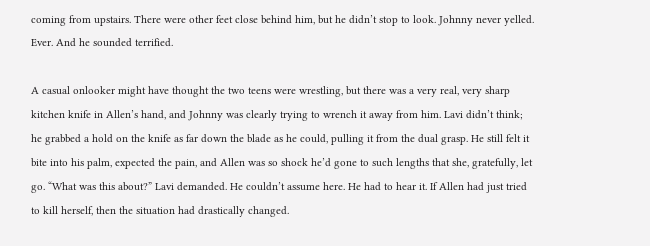coming from upstairs. There were other feet close behind him, but he didn’t stop to look. Johnny never yelled. Ever. And he sounded terrified.

A casual onlooker might have thought the two teens were wrestling, but there was a very real, very sharp kitchen knife in Allen’s hand, and Johnny was clearly trying to wrench it away from him. Lavi didn’t think; he grabbed a hold on the knife as far down the blade as he could, pulling it from the dual grasp. He still felt it bite into his palm, expected the pain, and Allen was so shock he’d gone to such lengths that she, gratefully, let go. “What was this about?” Lavi demanded. He couldn’t assume here. He had to hear it. If Allen had just tried to kill herself, then the situation had drastically changed.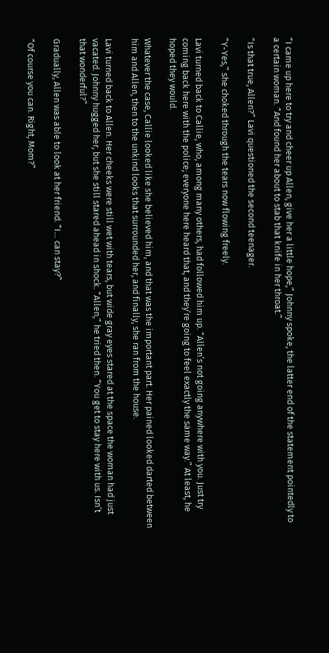“I came up here to try and cheer up Allen, give her a little hope,” Johnny spoke, the latter end of the statement pointedly to a certain woman. “And found her about to stab that knife in her throat.”

“Is that true, Allen?” Lavi questioned the second teenager.

“Y-Yes,” she choked through the tears now flowing freely.

Lavi turned back to Callie, who, among many others, had followed him up. “Allen’s not going anywhere with you. Just try coming back here with the police; everyone here heard that, and they’re going to feel exactly the same way.” At least, he hoped they would.

Whatever the case, Callie looked like she believed him, and that was the important part. Her pained looked darted between him and Allen, then to the unkind looks that surrounded her, and finally, she ran from the house.

Lavi turned back to Allen. Her cheeks were still wet with tears, but wide gray eyes stared at the space the woman had just vacated. Johnny hugged her, but she still stared ahead in shock. “Allen,” he tried then. “You get to stay here with us. Isn’t that wonderful?”

Gradually, Allen was able to look at her friend. “I… can stay?”

“Of course you can. Right, Mom?”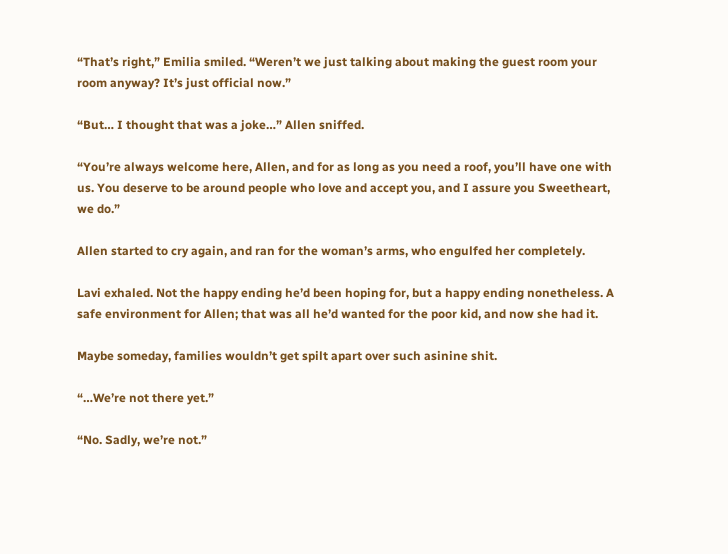“That’s right,” Emilia smiled. “Weren’t we just talking about making the guest room your room anyway? It’s just official now.”

“But… I thought that was a joke…” Allen sniffed.

“You’re always welcome here, Allen, and for as long as you need a roof, you’ll have one with us. You deserve to be around people who love and accept you, and I assure you Sweetheart, we do.”

Allen started to cry again, and ran for the woman’s arms, who engulfed her completely.

Lavi exhaled. Not the happy ending he’d been hoping for, but a happy ending nonetheless. A safe environment for Allen; that was all he’d wanted for the poor kid, and now she had it.

Maybe someday, families wouldn’t get spilt apart over such asinine shit.

“…We’re not there yet.”

“No. Sadly, we’re not.”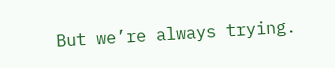But we’re always trying.